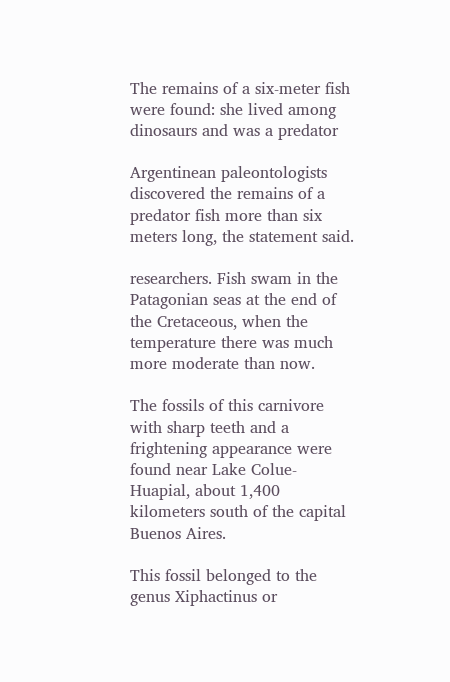The remains of a six-meter fish were found: she lived among dinosaurs and was a predator

Argentinean paleontologists discovered the remains of a predator fish more than six meters long, the statement said.

researchers. Fish swam in the Patagonian seas at the end of the Cretaceous, when the temperature there was much more moderate than now.

The fossils of this carnivore with sharp teeth and a frightening appearance were found near Lake Colue-Huapial, about 1,400 kilometers south of the capital Buenos Aires.

This fossil belonged to the genus Xiphactinus or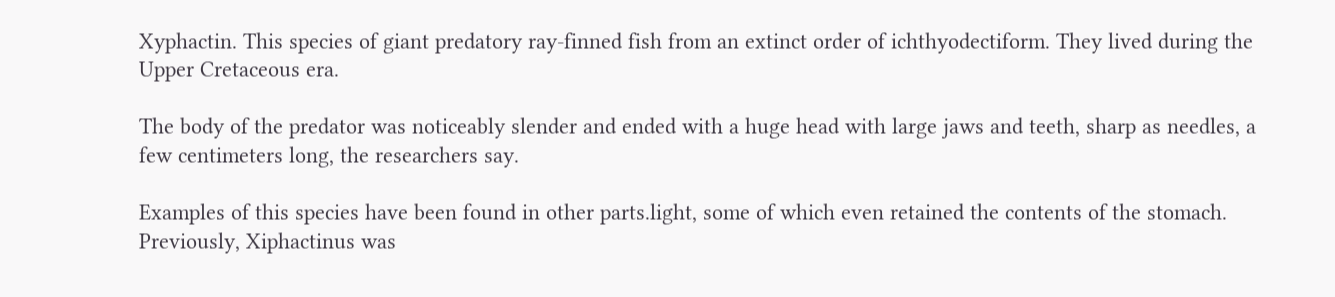Xyphactin. This species of giant predatory ray-finned fish from an extinct order of ichthyodectiform. They lived during the Upper Cretaceous era.

The body of the predator was noticeably slender and ended with a huge head with large jaws and teeth, sharp as needles, a few centimeters long, the researchers say.

Examples of this species have been found in other parts.light, some of which even retained the contents of the stomach. Previously, Xiphactinus was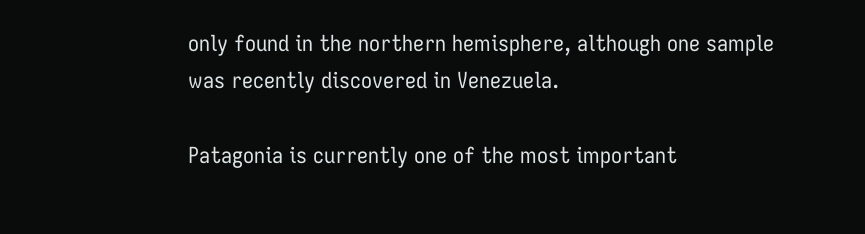only found in the northern hemisphere, although one sample was recently discovered in Venezuela.

Patagonia is currently one of the most important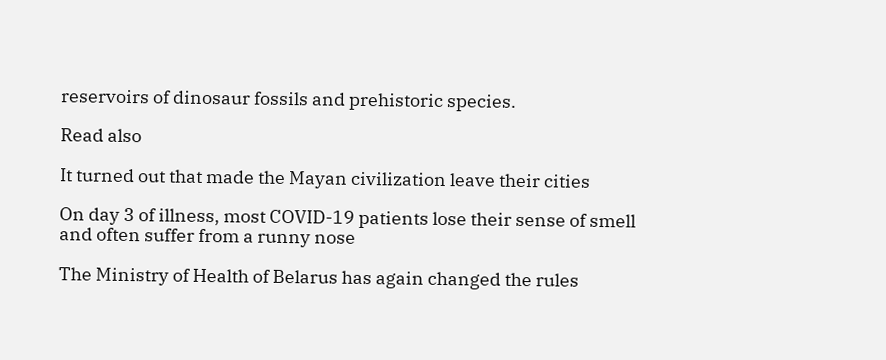reservoirs of dinosaur fossils and prehistoric species.

Read also

It turned out that made the Mayan civilization leave their cities

On day 3 of illness, most COVID-19 patients lose their sense of smell and often suffer from a runny nose

The Ministry of Health of Belarus has again changed the rules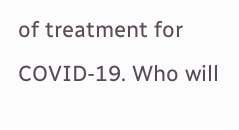of treatment for COVID-19. Who will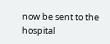now be sent to the hospital